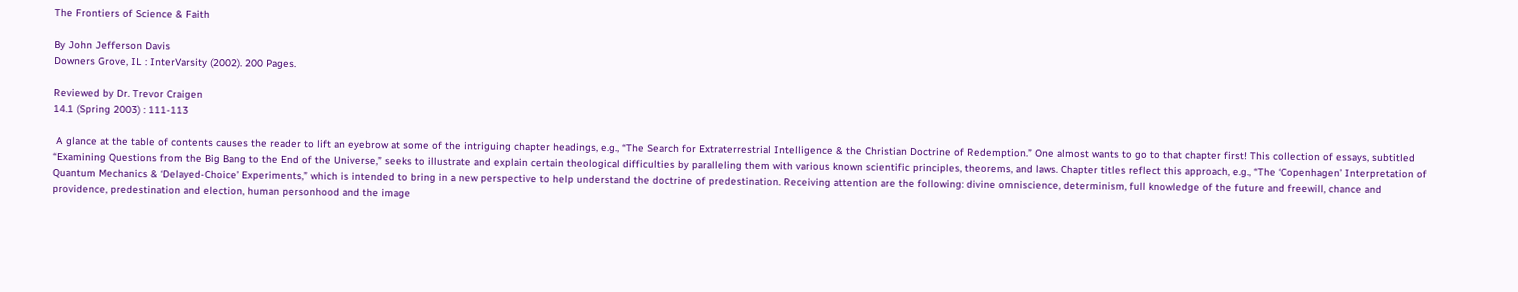The Frontiers of Science & Faith

By John Jefferson Davis
Downers Grove, IL : InterVarsity (2002). 200 Pages.

Reviewed by Dr. Trevor Craigen
14.1 (Spring 2003) : 111-113

 A glance at the table of contents causes the reader to lift an eyebrow at some of the intriguing chapter headings, e.g., “The Search for Extraterrestrial Intelligence & the Christian Doctrine of Redemption.” One almost wants to go to that chapter first! This collection of essays, subtitled “Examining Questions from the Big Bang to the End of the Universe,” seeks to illustrate and explain certain theological difficulties by paralleling them with various known scientific principles, theorems, and laws. Chapter titles reflect this approach, e.g., “The ‘Copenhagen’ Interpretation of Quantum Mechanics & ‘Delayed-Choice’ Experiments,” which is intended to bring in a new perspective to help understand the doctrine of predestination. Receiving attention are the following: divine omniscience, determinism, full knowledge of the future and freewill, chance and providence, predestination and election, human personhood and the image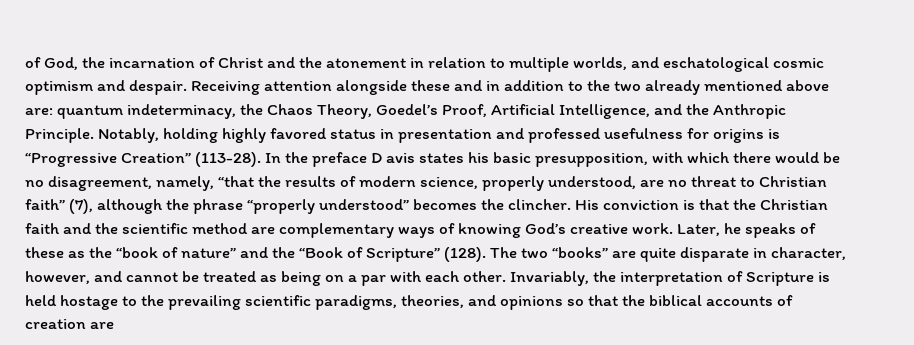of God, the incarnation of Christ and the atonement in relation to multiple worlds, and eschatological cosmic optimism and despair. Receiving attention alongside these and in addition to the two already mentioned above are: quantum indeterminacy, the Chaos Theory, Goedel’s Proof, Artificial Intelligence, and the Anthropic Principle. Notably, holding highly favored status in presentation and professed usefulness for origins is “Progressive Creation” (113-28). In the preface D avis states his basic presupposition, with which there would be no disagreement, namely, “that the results of modern science, properly understood, are no threat to Christian faith” (7), although the phrase “properly understood” becomes the clincher. His conviction is that the Christian faith and the scientific method are complementary ways of knowing God’s creative work. Later, he speaks of these as the “book of nature” and the “Book of Scripture” (128). The two “books” are quite disparate in character, however, and cannot be treated as being on a par with each other. Invariably, the interpretation of Scripture is held hostage to the prevailing scientific paradigms, theories, and opinions so that the biblical accounts of creation are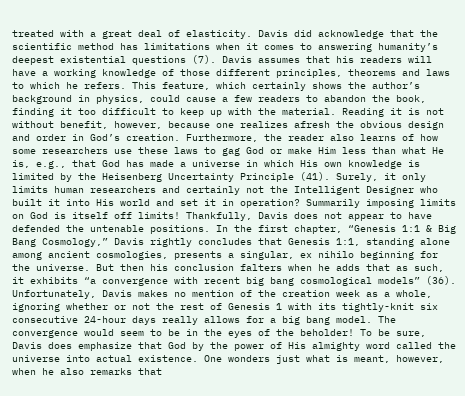treated with a great deal of elasticity. Davis did acknowledge that the scientific method has limitations when it comes to answering humanity’s deepest existential questions (7). Davis assumes that his readers will have a working knowledge of those different principles, theorems and laws to which he refers. This feature, which certainly shows the author’s background in physics, could cause a few readers to abandon the book, finding it too difficult to keep up with the material. Reading it is not without benefit, however, because one realizes afresh the obvious design and order in God’s creation. Furthermore, the reader also learns of how some researchers use these laws to gag God or make Him less than what He is, e.g., that God has made a universe in which His own knowledge is limited by the Heisenberg Uncertainty Principle (41). Surely, it only limits human researchers and certainly not the Intelligent Designer who built it into His world and set it in operation? Summarily imposing limits on God is itself off limits! Thankfully, Davis does not appear to have defended the untenable positions. In the first chapter, “Genesis 1:1 & Big Bang Cosmology,” Davis rightly concludes that Genesis 1:1, standing alone among ancient cosmologies, presents a singular, ex nihilo beginning for the universe. But then his conclusion falters when he adds that as such, it exhibits “a convergence with recent big bang cosmological models” (36). Unfortunately, Davis makes no mention of the creation week as a whole, ignoring whether or not the rest of Genesis 1 with its tightly-knit six consecutive 24-hour days really allows for a big bang model. The convergence would seem to be in the eyes of the beholder! To be sure, Davis does emphasize that God by the power of His almighty word called the universe into actual existence. One wonders just what is meant, however, when he also remarks that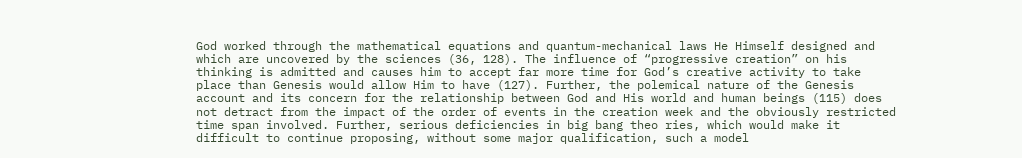God worked through the mathematical equations and quantum-mechanical laws He Himself designed and which are uncovered by the sciences (36, 128). The influence of “progressive creation” on his thinking is admitted and causes him to accept far more time for God’s creative activity to take place than Genesis would allow Him to have (127). Further, the polemical nature of the Genesis account and its concern for the relationship between God and His world and human beings (115) does not detract from the impact of the order of events in the creation week and the obviously restricted time span involved. Further, serious deficiencies in big bang theo ries, which would make it difficult to continue proposing, without some major qualification, such a model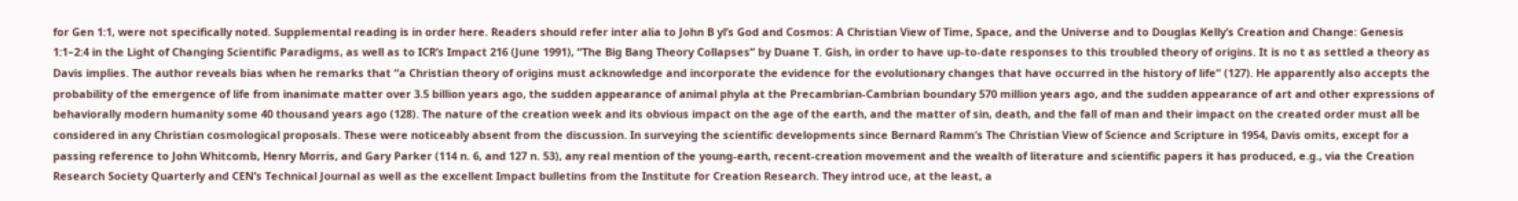for Gen 1:1, were not specifically noted. Supplemental reading is in order here. Readers should refer inter alia to John B yl’s God and Cosmos: A Christian View of Time, Space, and the Universe and to Douglas Kelly’s Creation and Change: Genesis 1:1–2:4 in the Light of Changing Scientific Paradigms, as well as to ICR’s Impact 216 (June 1991), “The Big Bang Theory Collapses” by Duane T. Gish, in order to have up-to-date responses to this troubled theory of origins. It is no t as settled a theory as Davis implies. The author reveals bias when he remarks that “a Christian theory of origins must acknowledge and incorporate the evidence for the evolutionary changes that have occurred in the history of life” (127). He apparently also accepts the probability of the emergence of life from inanimate matter over 3.5 billion years ago, the sudden appearance of animal phyla at the Precambrian-Cambrian boundary 570 million years ago, and the sudden appearance of art and other expressions of behaviorally modern humanity some 40 thousand years ago (128). The nature of the creation week and its obvious impact on the age of the earth, and the matter of sin, death, and the fall of man and their impact on the created order must all be considered in any Christian cosmological proposals. These were noticeably absent from the discussion. In surveying the scientific developments since Bernard Ramm’s The Christian View of Science and Scripture in 1954, Davis omits, except for a passing reference to John Whitcomb, Henry Morris, and Gary Parker (114 n. 6, and 127 n. 53), any real mention of the young-earth, recent-creation movement and the wealth of literature and scientific papers it has produced, e.g., via the Creation Research Society Quarterly and CEN’s Technical Journal as well as the excellent Impact bulletins from the Institute for Creation Research. They introd uce, at the least, a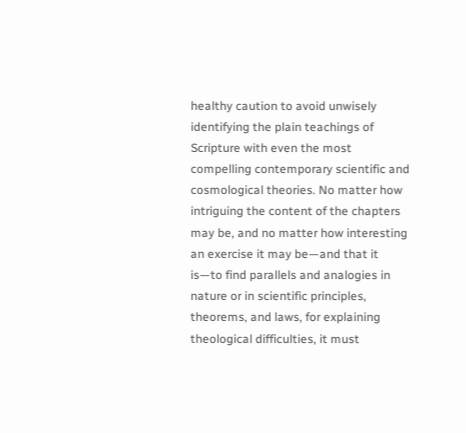healthy caution to avoid unwisely identifying the plain teachings of Scripture with even the most compelling contemporary scientific and cosmological theories. No matter how intriguing the content of the chapters may be, and no matter how interesting an exercise it may be—and that it is—to find parallels and analogies in nature or in scientific principles, theorems, and laws, for explaining theological difficulties, it must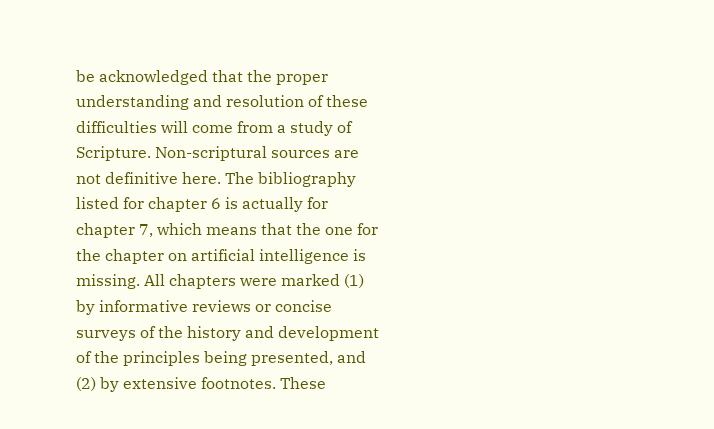be acknowledged that the proper understanding and resolution of these difficulties will come from a study of Scripture. Non-scriptural sources are not definitive here. The bibliography listed for chapter 6 is actually for chapter 7, which means that the one for the chapter on artificial intelligence is missing. All chapters were marked (1) by informative reviews or concise surveys of the history and development of the principles being presented, and (2) by extensive footnotes. These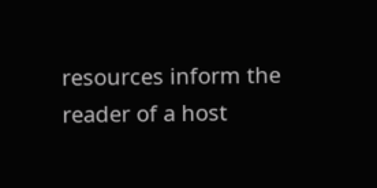resources inform the reader of a host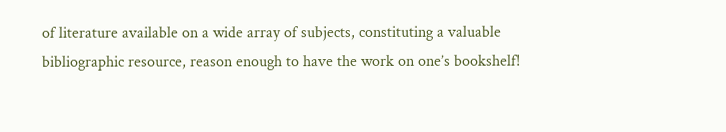of literature available on a wide array of subjects, constituting a valuable bibliographic resource, reason enough to have the work on one’s bookshelf!